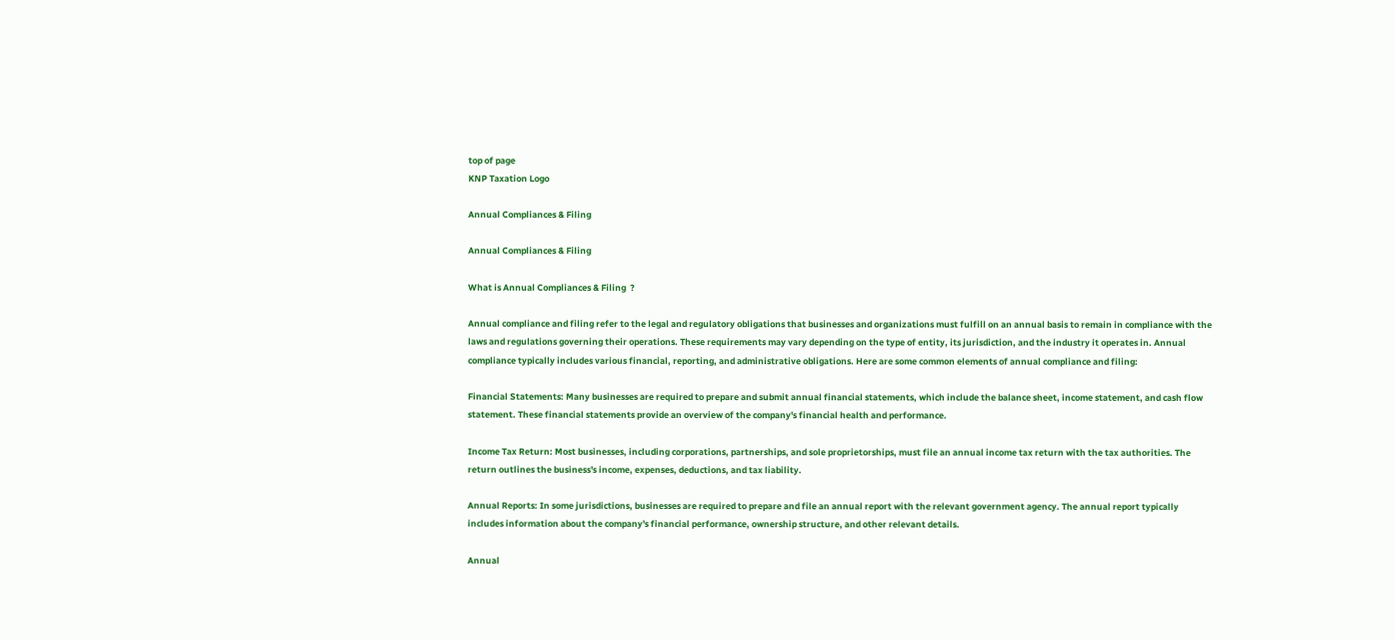top of page
KNP Taxation Logo

Annual Compliances & Filing

Annual Compliances & Filing

What is Annual Compliances & Filing  ?

Annual compliance and filing refer to the legal and regulatory obligations that businesses and organizations must fulfill on an annual basis to remain in compliance with the laws and regulations governing their operations. These requirements may vary depending on the type of entity, its jurisdiction, and the industry it operates in. Annual compliance typically includes various financial, reporting, and administrative obligations. Here are some common elements of annual compliance and filing:

Financial Statements: Many businesses are required to prepare and submit annual financial statements, which include the balance sheet, income statement, and cash flow statement. These financial statements provide an overview of the company's financial health and performance.

Income Tax Return: Most businesses, including corporations, partnerships, and sole proprietorships, must file an annual income tax return with the tax authorities. The return outlines the business's income, expenses, deductions, and tax liability.

Annual Reports: In some jurisdictions, businesses are required to prepare and file an annual report with the relevant government agency. The annual report typically includes information about the company's financial performance, ownership structure, and other relevant details.

Annual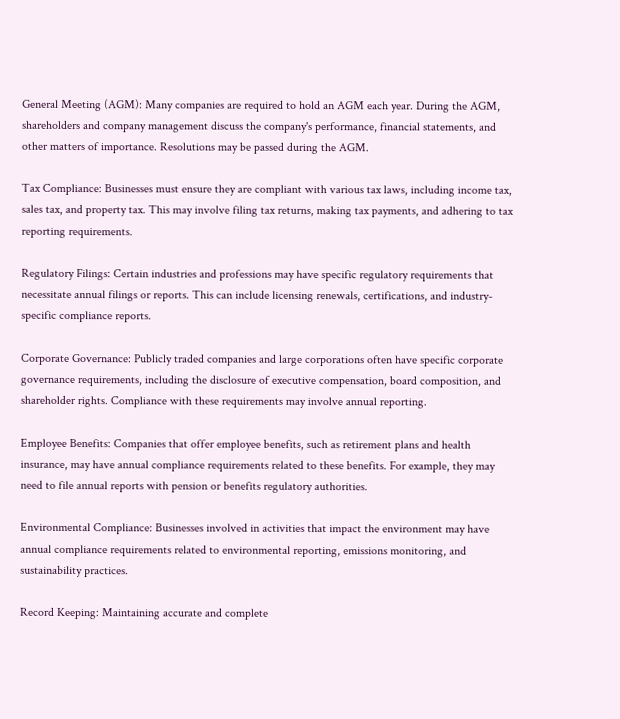General Meeting (AGM): Many companies are required to hold an AGM each year. During the AGM, shareholders and company management discuss the company's performance, financial statements, and other matters of importance. Resolutions may be passed during the AGM.

Tax Compliance: Businesses must ensure they are compliant with various tax laws, including income tax, sales tax, and property tax. This may involve filing tax returns, making tax payments, and adhering to tax reporting requirements.

Regulatory Filings: Certain industries and professions may have specific regulatory requirements that necessitate annual filings or reports. This can include licensing renewals, certifications, and industry-specific compliance reports.

Corporate Governance: Publicly traded companies and large corporations often have specific corporate governance requirements, including the disclosure of executive compensation, board composition, and shareholder rights. Compliance with these requirements may involve annual reporting.

Employee Benefits: Companies that offer employee benefits, such as retirement plans and health insurance, may have annual compliance requirements related to these benefits. For example, they may need to file annual reports with pension or benefits regulatory authorities.

Environmental Compliance: Businesses involved in activities that impact the environment may have annual compliance requirements related to environmental reporting, emissions monitoring, and sustainability practices.

Record Keeping: Maintaining accurate and complete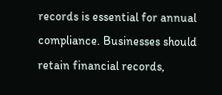records is essential for annual compliance. Businesses should retain financial records,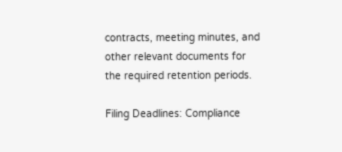contracts, meeting minutes, and other relevant documents for the required retention periods.

Filing Deadlines: Compliance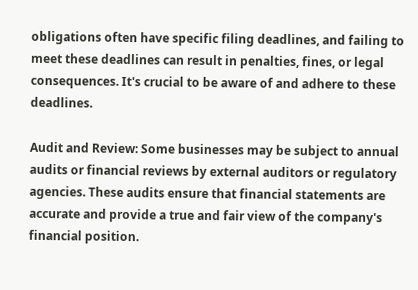obligations often have specific filing deadlines, and failing to meet these deadlines can result in penalties, fines, or legal consequences. It's crucial to be aware of and adhere to these deadlines.

Audit and Review: Some businesses may be subject to annual audits or financial reviews by external auditors or regulatory agencies. These audits ensure that financial statements are accurate and provide a true and fair view of the company's financial position.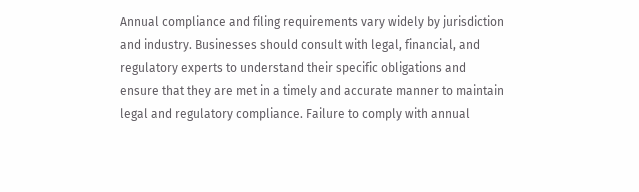Annual compliance and filing requirements vary widely by jurisdiction and industry. Businesses should consult with legal, financial, and regulatory experts to understand their specific obligations and ensure that they are met in a timely and accurate manner to maintain legal and regulatory compliance. Failure to comply with annual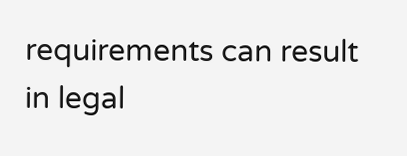requirements can result in legal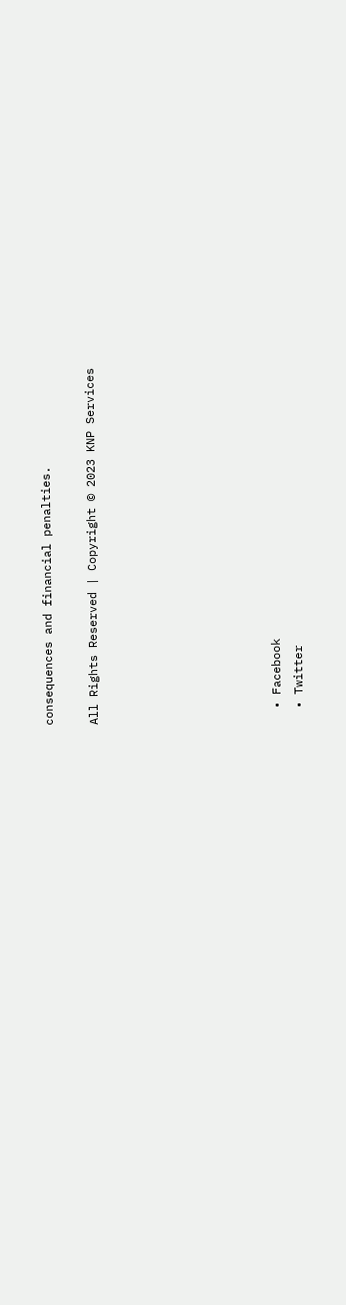consequences and financial penalties.

All Rights Reserved | Copyright © 2023 KNP Services







  • Facebook
  • Twitter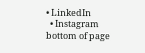• LinkedIn
  • Instagram
bottom of page